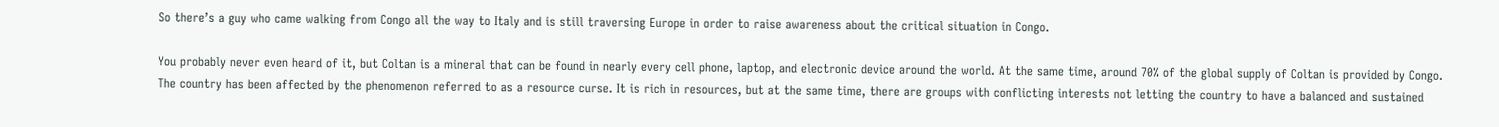So there’s a guy who came walking from Congo all the way to Italy and is still traversing Europe in order to raise awareness about the critical situation in Congo.

You probably never even heard of it, but Coltan is a mineral that can be found in nearly every cell phone, laptop, and electronic device around the world. At the same time, around 70% of the global supply of Coltan is provided by Congo. The country has been affected by the phenomenon referred to as a resource curse. It is rich in resources, but at the same time, there are groups with conflicting interests not letting the country to have a balanced and sustained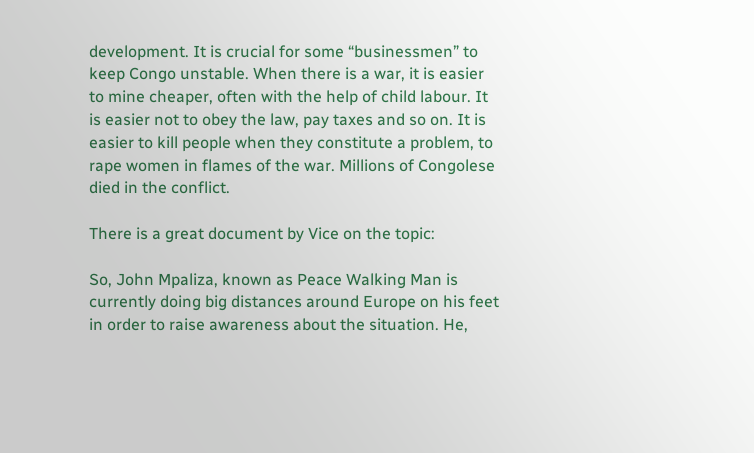development. It is crucial for some “businessmen” to keep Congo unstable. When there is a war, it is easier to mine cheaper, often with the help of child labour. It is easier not to obey the law, pay taxes and so on. It is easier to kill people when they constitute a problem, to rape women in flames of the war. Millions of Congolese died in the conflict.

There is a great document by Vice on the topic:

So, John Mpaliza, known as Peace Walking Man is currently doing big distances around Europe on his feet in order to raise awareness about the situation. He,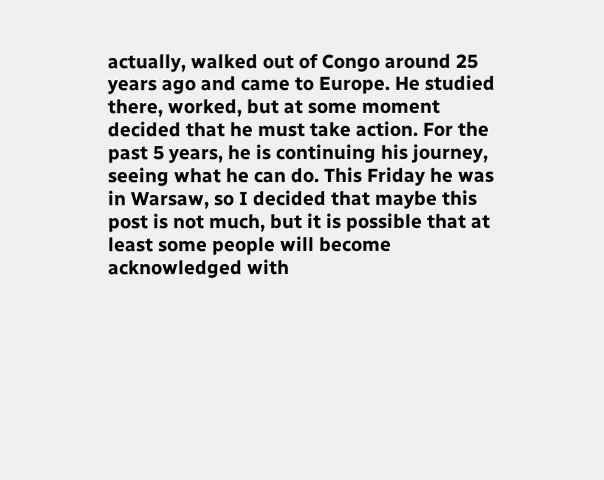actually, walked out of Congo around 25 years ago and came to Europe. He studied there, worked, but at some moment decided that he must take action. For the past 5 years, he is continuing his journey, seeing what he can do. This Friday he was in Warsaw, so I decided that maybe this post is not much, but it is possible that at least some people will become acknowledged with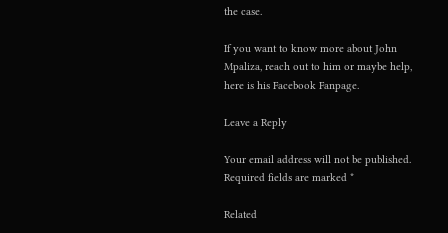the case.

If you want to know more about John Mpaliza, reach out to him or maybe help, here is his Facebook Fanpage.

Leave a Reply

Your email address will not be published. Required fields are marked *

Related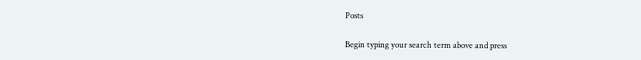Posts

Begin typing your search term above and press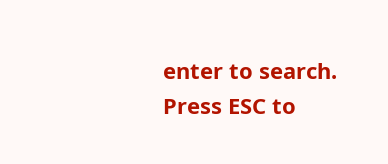enter to search. Press ESC to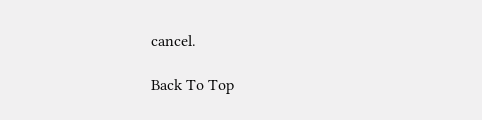cancel.

Back To Top